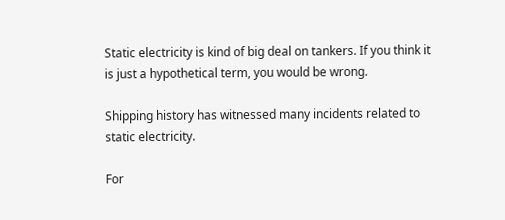Static electricity is kind of big deal on tankers. If you think it is just a hypothetical term, you would be wrong.

Shipping history has witnessed many incidents related to static electricity.

For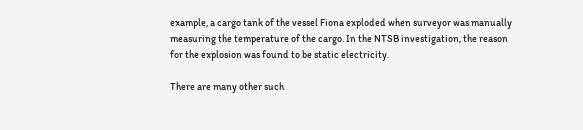example, a cargo tank of the vessel Fiona exploded when surveyor was manually measuring the temperature of the cargo. In the NTSB investigation, the reason for the explosion was found to be static electricity.

There are many other such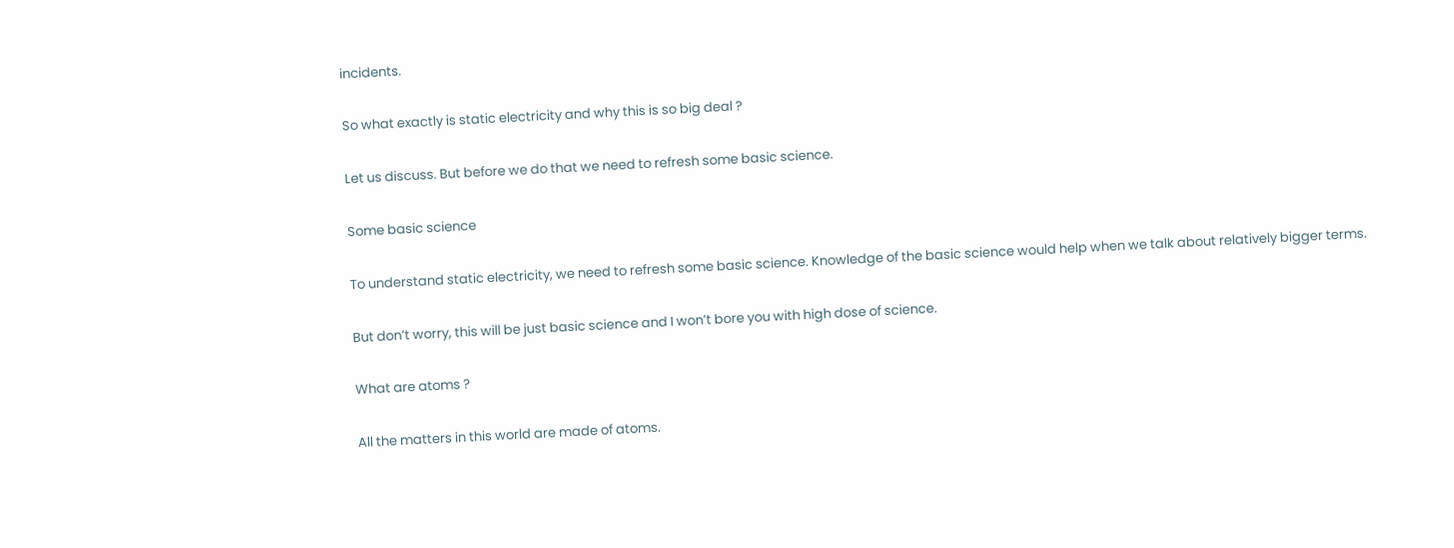incidents.

So what exactly is static electricity and why this is so big deal ?

Let us discuss. But before we do that we need to refresh some basic science.

Some basic science

To understand static electricity, we need to refresh some basic science. Knowledge of the basic science would help when we talk about relatively bigger terms.

But don’t worry, this will be just basic science and I won’t bore you with high dose of science.

What are atoms ?

All the matters in this world are made of atoms.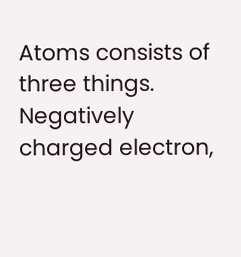Atoms consists of three things. Negatively charged electron,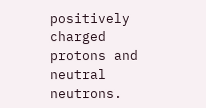positively charged protons and neutral neutrons.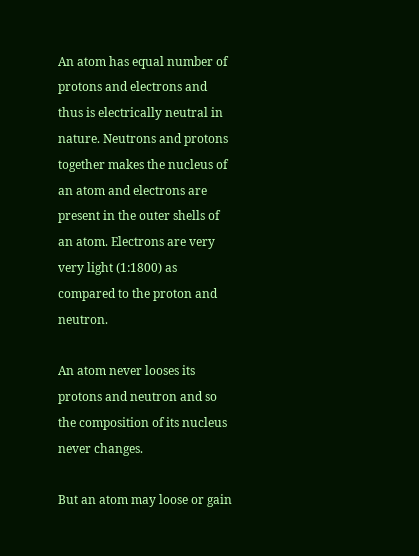An atom has equal number of protons and electrons and thus is electrically neutral in nature. Neutrons and protons together makes the nucleus of an atom and electrons are present in the outer shells of an atom. Electrons are very very light (1:1800) as compared to the proton and neutron.

An atom never looses its protons and neutron and so the composition of its nucleus never changes.

But an atom may loose or gain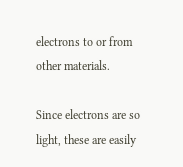electrons to or from other materials.

Since electrons are so light, these are easily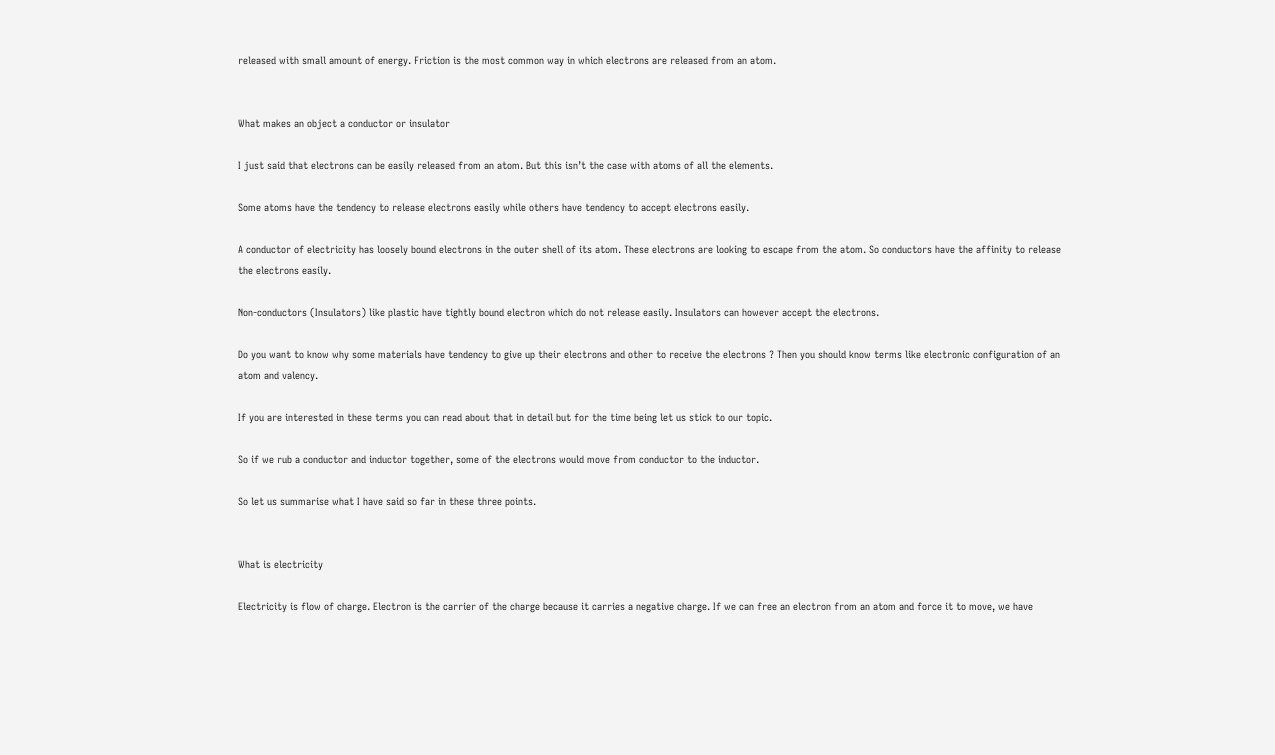released with small amount of energy. Friction is the most common way in which electrons are released from an atom.


What makes an object a conductor or insulator

I just said that electrons can be easily released from an atom. But this isn’t the case with atoms of all the elements.

Some atoms have the tendency to release electrons easily while others have tendency to accept electrons easily.

A conductor of electricity has loosely bound electrons in the outer shell of its atom. These electrons are looking to escape from the atom. So conductors have the affinity to release the electrons easily.

Non-conductors (Insulators) like plastic have tightly bound electron which do not release easily. Insulators can however accept the electrons.

Do you want to know why some materials have tendency to give up their electrons and other to receive the electrons ? Then you should know terms like electronic configuration of an atom and valency.

If you are interested in these terms you can read about that in detail but for the time being let us stick to our topic.

So if we rub a conductor and inductor together, some of the electrons would move from conductor to the inductor.

So let us summarise what I have said so far in these three points.


What is electricity

Electricity is flow of charge. Electron is the carrier of the charge because it carries a negative charge. If we can free an electron from an atom and force it to move, we have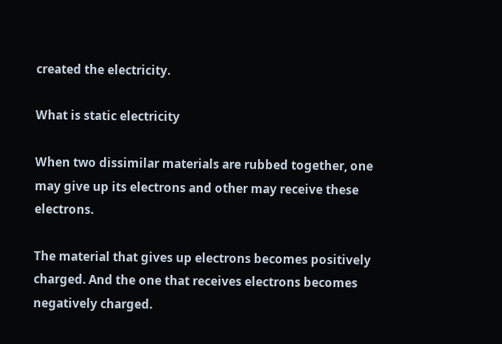created the electricity.

What is static electricity

When two dissimilar materials are rubbed together, one may give up its electrons and other may receive these electrons.

The material that gives up electrons becomes positively charged. And the one that receives electrons becomes negatively charged.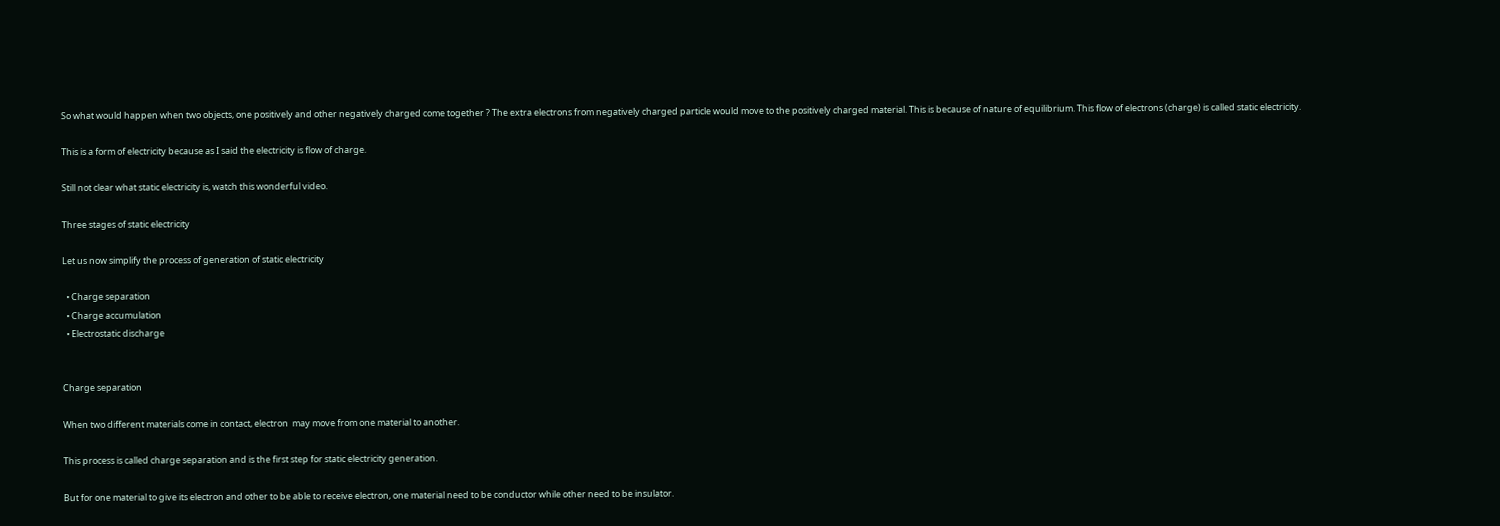So what would happen when two objects, one positively and other negatively charged come together ? The extra electrons from negatively charged particle would move to the positively charged material. This is because of nature of equilibrium. This flow of electrons (charge) is called static electricity.

This is a form of electricity because as I said the electricity is flow of charge.

Still not clear what static electricity is, watch this wonderful video.

Three stages of static electricity

Let us now simplify the process of generation of static electricity

  • Charge separation
  • Charge accumulation
  • Electrostatic discharge


Charge separation

When two different materials come in contact, electron  may move from one material to another.

This process is called charge separation and is the first step for static electricity generation.

But for one material to give its electron and other to be able to receive electron, one material need to be conductor while other need to be insulator.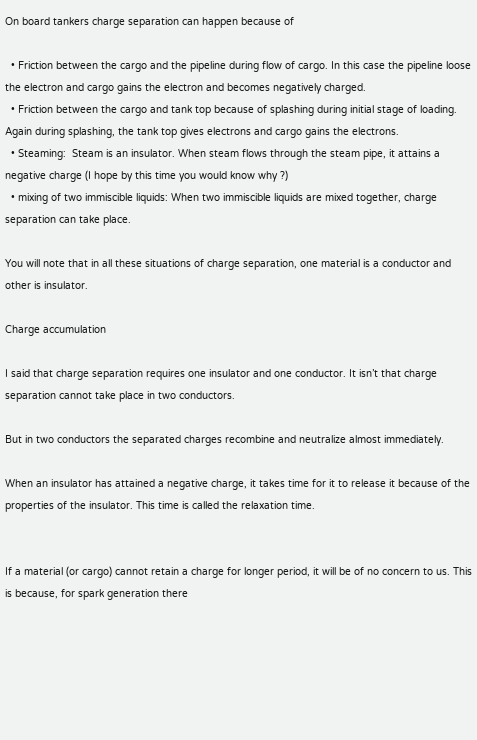On board tankers charge separation can happen because of

  • Friction between the cargo and the pipeline during flow of cargo. In this case the pipeline loose the electron and cargo gains the electron and becomes negatively charged.
  • Friction between the cargo and tank top because of splashing during initial stage of loading. Again during splashing, the tank top gives electrons and cargo gains the electrons.
  • Steaming:  Steam is an insulator. When steam flows through the steam pipe, it attains a negative charge (I hope by this time you would know why ?)
  • mixing of two immiscible liquids: When two immiscible liquids are mixed together, charge separation can take place.

You will note that in all these situations of charge separation, one material is a conductor and other is insulator.

Charge accumulation

I said that charge separation requires one insulator and one conductor. It isn’t that charge separation cannot take place in two conductors.

But in two conductors the separated charges recombine and neutralize almost immediately.

When an insulator has attained a negative charge, it takes time for it to release it because of the properties of the insulator. This time is called the relaxation time.


If a material (or cargo) cannot retain a charge for longer period, it will be of no concern to us. This is because, for spark generation there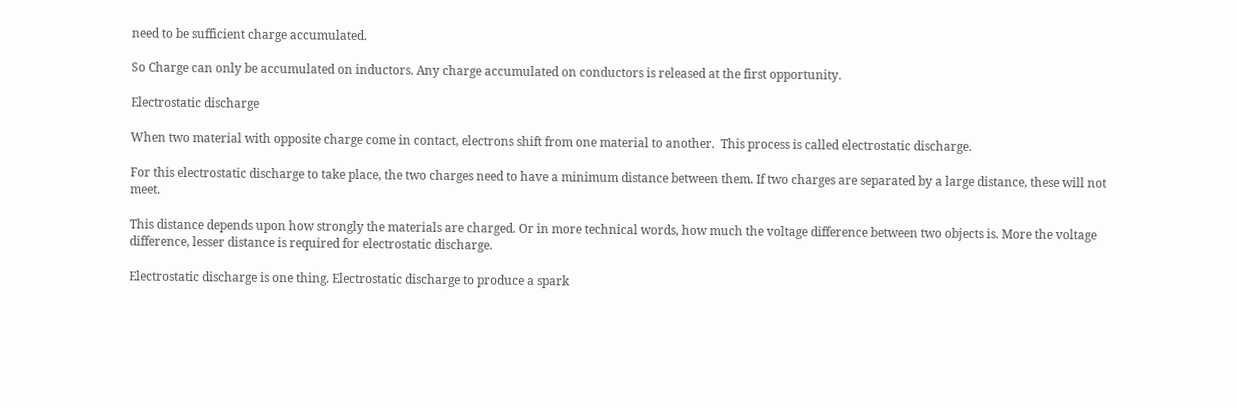need to be sufficient charge accumulated.

So Charge can only be accumulated on inductors. Any charge accumulated on conductors is released at the first opportunity.

Electrostatic discharge

When two material with opposite charge come in contact, electrons shift from one material to another.  This process is called electrostatic discharge.

For this electrostatic discharge to take place, the two charges need to have a minimum distance between them. If two charges are separated by a large distance, these will not meet.

This distance depends upon how strongly the materials are charged. Or in more technical words, how much the voltage difference between two objects is. More the voltage difference, lesser distance is required for electrostatic discharge.

Electrostatic discharge is one thing. Electrostatic discharge to produce a spark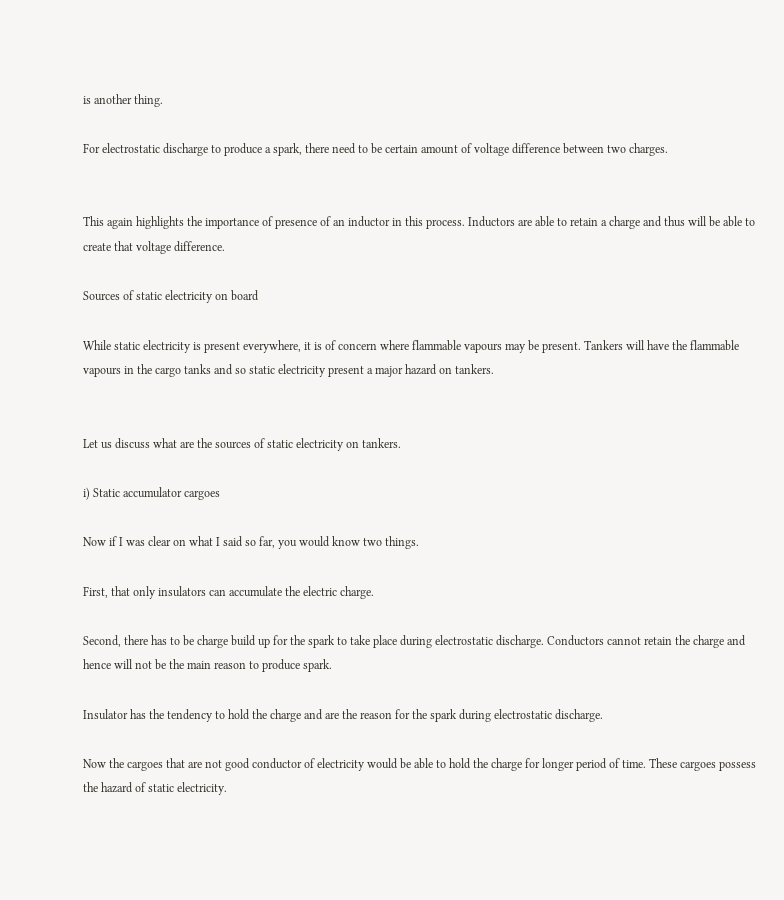is another thing.

For electrostatic discharge to produce a spark, there need to be certain amount of voltage difference between two charges.


This again highlights the importance of presence of an inductor in this process. Inductors are able to retain a charge and thus will be able to create that voltage difference.

Sources of static electricity on board

While static electricity is present everywhere, it is of concern where flammable vapours may be present. Tankers will have the flammable vapours in the cargo tanks and so static electricity present a major hazard on tankers.


Let us discuss what are the sources of static electricity on tankers.

i) Static accumulator cargoes

Now if I was clear on what I said so far, you would know two things.

First, that only insulators can accumulate the electric charge.

Second, there has to be charge build up for the spark to take place during electrostatic discharge. Conductors cannot retain the charge and hence will not be the main reason to produce spark.

Insulator has the tendency to hold the charge and are the reason for the spark during electrostatic discharge.

Now the cargoes that are not good conductor of electricity would be able to hold the charge for longer period of time. These cargoes possess the hazard of static electricity.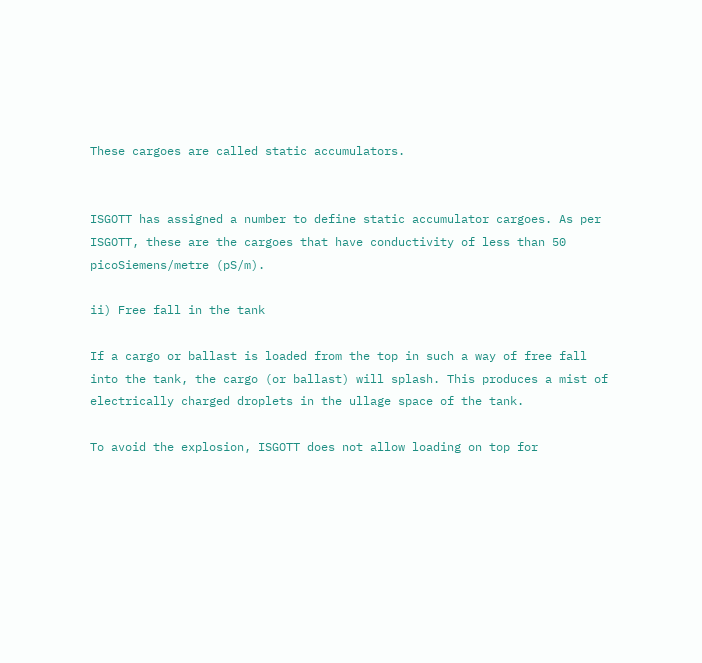These cargoes are called static accumulators.


ISGOTT has assigned a number to define static accumulator cargoes. As per ISGOTT, these are the cargoes that have conductivity of less than 50 picoSiemens/metre (pS/m).

ii) Free fall in the tank

If a cargo or ballast is loaded from the top in such a way of free fall into the tank, the cargo (or ballast) will splash. This produces a mist of electrically charged droplets in the ullage space of the tank.

To avoid the explosion, ISGOTT does not allow loading on top for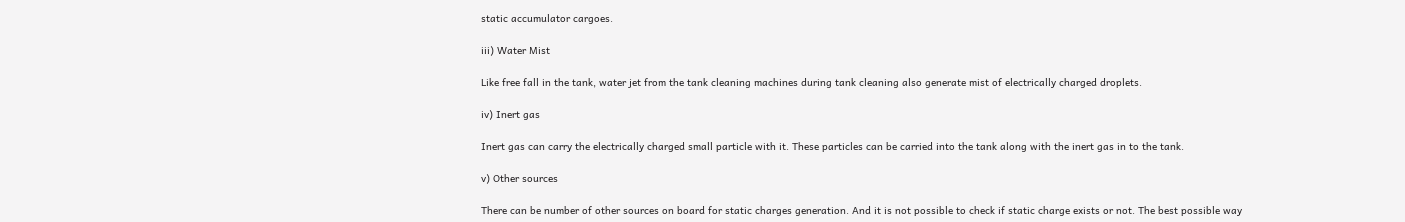static accumulator cargoes.

iii) Water Mist

Like free fall in the tank, water jet from the tank cleaning machines during tank cleaning also generate mist of electrically charged droplets.

iv) Inert gas

Inert gas can carry the electrically charged small particle with it. These particles can be carried into the tank along with the inert gas in to the tank.

v) Other sources

There can be number of other sources on board for static charges generation. And it is not possible to check if static charge exists or not. The best possible way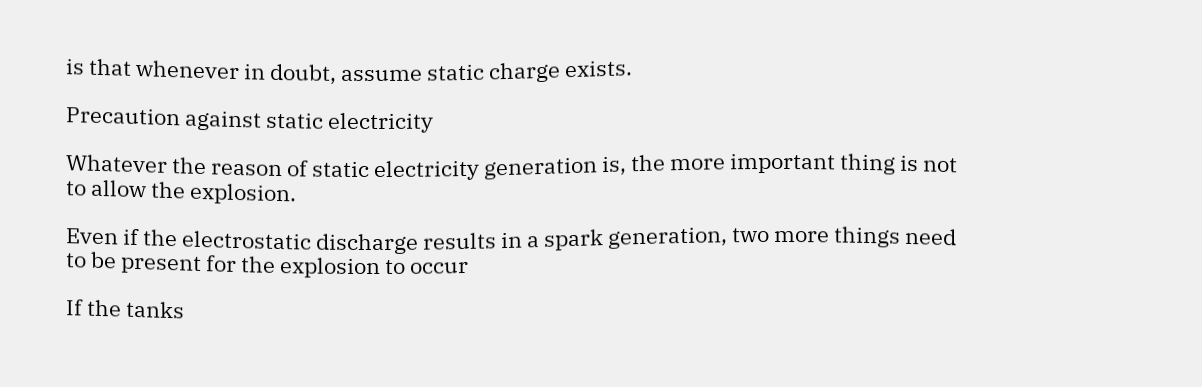is that whenever in doubt, assume static charge exists.

Precaution against static electricity

Whatever the reason of static electricity generation is, the more important thing is not to allow the explosion.

Even if the electrostatic discharge results in a spark generation, two more things need to be present for the explosion to occur

If the tanks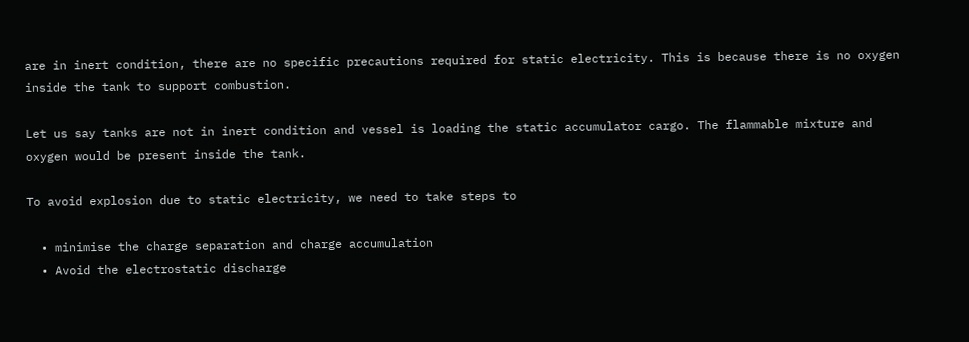are in inert condition, there are no specific precautions required for static electricity. This is because there is no oxygen inside the tank to support combustion.

Let us say tanks are not in inert condition and vessel is loading the static accumulator cargo. The flammable mixture and oxygen would be present inside the tank.

To avoid explosion due to static electricity, we need to take steps to

  • minimise the charge separation and charge accumulation
  • Avoid the electrostatic discharge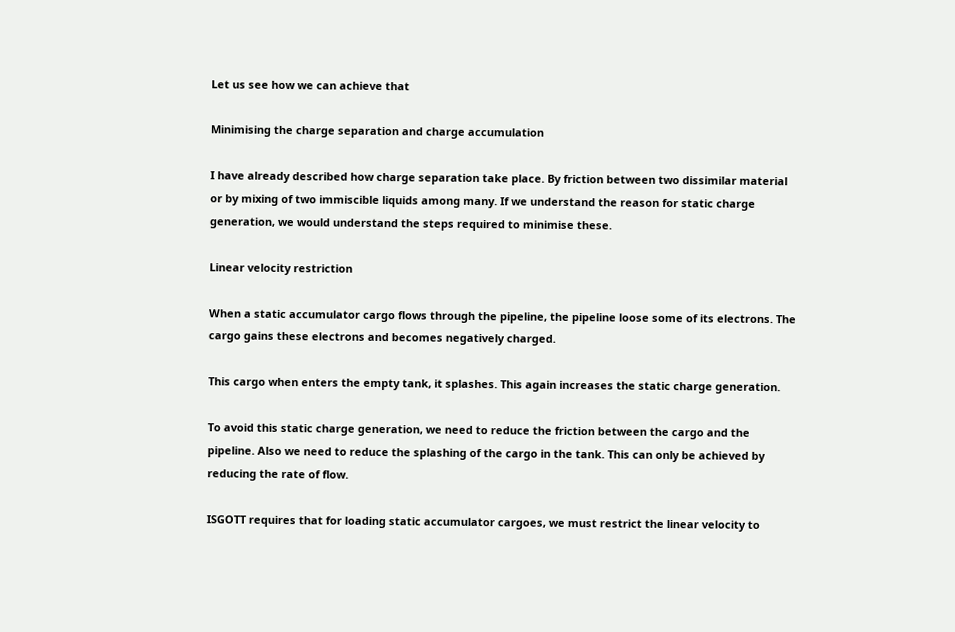Let us see how we can achieve that

Minimising the charge separation and charge accumulation

I have already described how charge separation take place. By friction between two dissimilar material or by mixing of two immiscible liquids among many. If we understand the reason for static charge generation, we would understand the steps required to minimise these.

Linear velocity restriction

When a static accumulator cargo flows through the pipeline, the pipeline loose some of its electrons. The cargo gains these electrons and becomes negatively charged.

This cargo when enters the empty tank, it splashes. This again increases the static charge generation.

To avoid this static charge generation, we need to reduce the friction between the cargo and the pipeline. Also we need to reduce the splashing of the cargo in the tank. This can only be achieved by reducing the rate of flow.

ISGOTT requires that for loading static accumulator cargoes, we must restrict the linear velocity to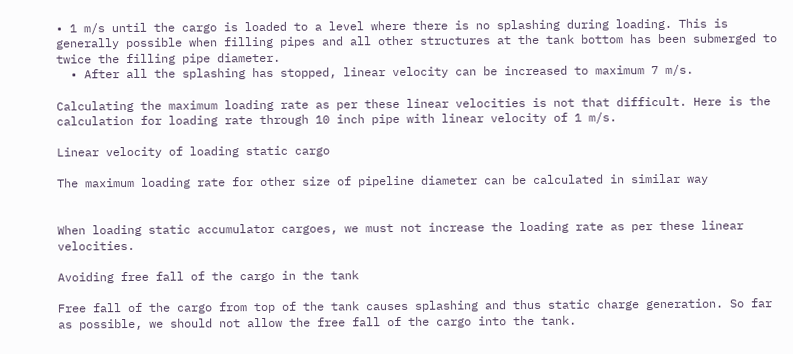• 1 m/s until the cargo is loaded to a level where there is no splashing during loading. This is generally possible when filling pipes and all other structures at the tank bottom has been submerged to twice the filling pipe diameter.
  • After all the splashing has stopped, linear velocity can be increased to maximum 7 m/s.

Calculating the maximum loading rate as per these linear velocities is not that difficult. Here is the calculation for loading rate through 10 inch pipe with linear velocity of 1 m/s.

Linear velocity of loading static cargo

The maximum loading rate for other size of pipeline diameter can be calculated in similar way


When loading static accumulator cargoes, we must not increase the loading rate as per these linear velocities.

Avoiding free fall of the cargo in the tank

Free fall of the cargo from top of the tank causes splashing and thus static charge generation. So far as possible, we should not allow the free fall of the cargo into the tank.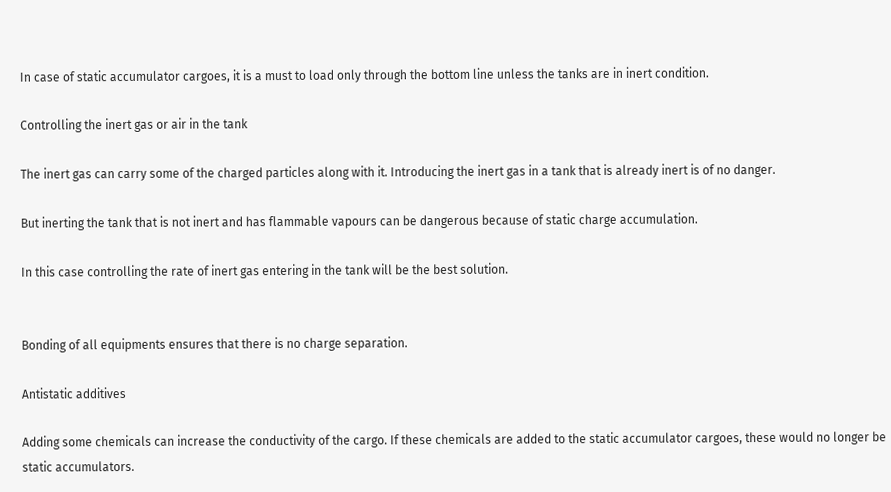In case of static accumulator cargoes, it is a must to load only through the bottom line unless the tanks are in inert condition.

Controlling the inert gas or air in the tank

The inert gas can carry some of the charged particles along with it. Introducing the inert gas in a tank that is already inert is of no danger.

But inerting the tank that is not inert and has flammable vapours can be dangerous because of static charge accumulation.

In this case controlling the rate of inert gas entering in the tank will be the best solution.


Bonding of all equipments ensures that there is no charge separation.

Antistatic additives

Adding some chemicals can increase the conductivity of the cargo. If these chemicals are added to the static accumulator cargoes, these would no longer be static accumulators.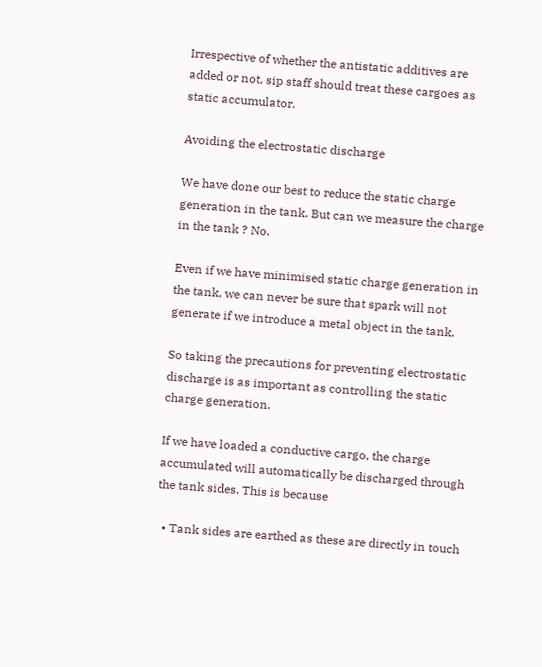Irrespective of whether the antistatic additives are added or not, sip staff should treat these cargoes as static accumulator.

Avoiding the electrostatic discharge

We have done our best to reduce the static charge generation in the tank. But can we measure the charge in the tank ? No.

Even if we have minimised static charge generation in the tank, we can never be sure that spark will not generate if we introduce a metal object in the tank.

So taking the precautions for preventing electrostatic discharge is as important as controlling the static charge generation.

If we have loaded a conductive cargo, the charge accumulated will automatically be discharged through the tank sides. This is because

  • Tank sides are earthed as these are directly in touch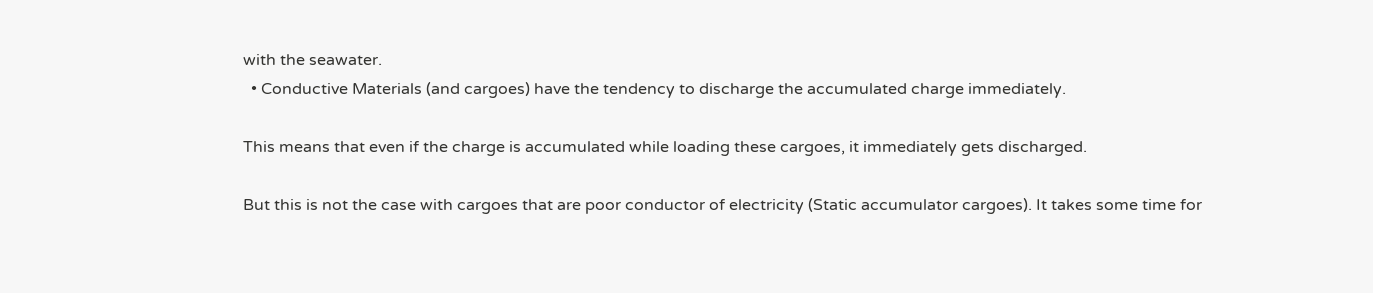with the seawater.
  • Conductive Materials (and cargoes) have the tendency to discharge the accumulated charge immediately.

This means that even if the charge is accumulated while loading these cargoes, it immediately gets discharged.

But this is not the case with cargoes that are poor conductor of electricity (Static accumulator cargoes). It takes some time for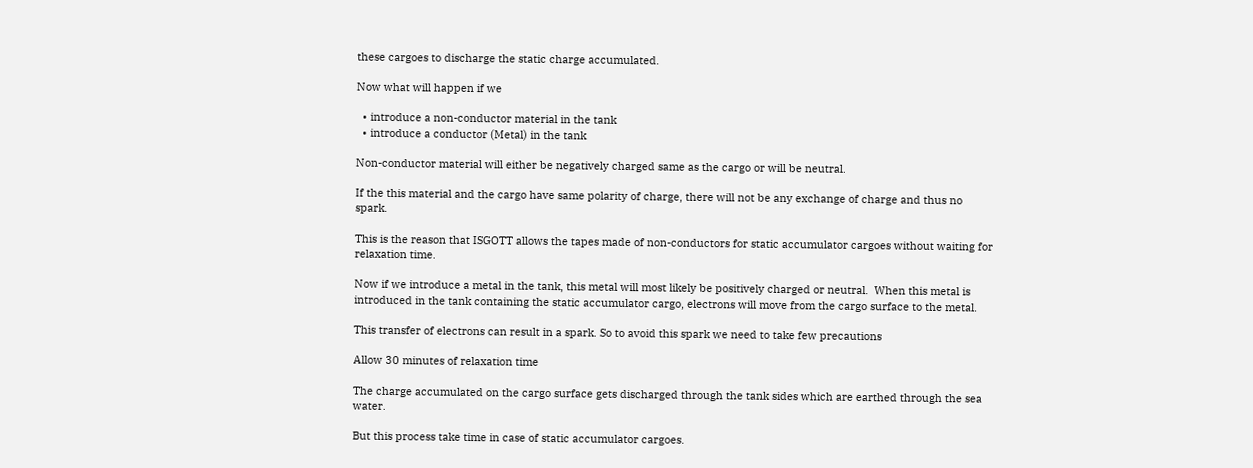these cargoes to discharge the static charge accumulated.

Now what will happen if we

  • introduce a non-conductor material in the tank
  • introduce a conductor (Metal) in the tank

Non-conductor material will either be negatively charged same as the cargo or will be neutral.

If the this material and the cargo have same polarity of charge, there will not be any exchange of charge and thus no spark.

This is the reason that ISGOTT allows the tapes made of non-conductors for static accumulator cargoes without waiting for relaxation time.

Now if we introduce a metal in the tank, this metal will most likely be positively charged or neutral.  When this metal is introduced in the tank containing the static accumulator cargo, electrons will move from the cargo surface to the metal.

This transfer of electrons can result in a spark. So to avoid this spark we need to take few precautions

Allow 30 minutes of relaxation time

The charge accumulated on the cargo surface gets discharged through the tank sides which are earthed through the sea water.

But this process take time in case of static accumulator cargoes.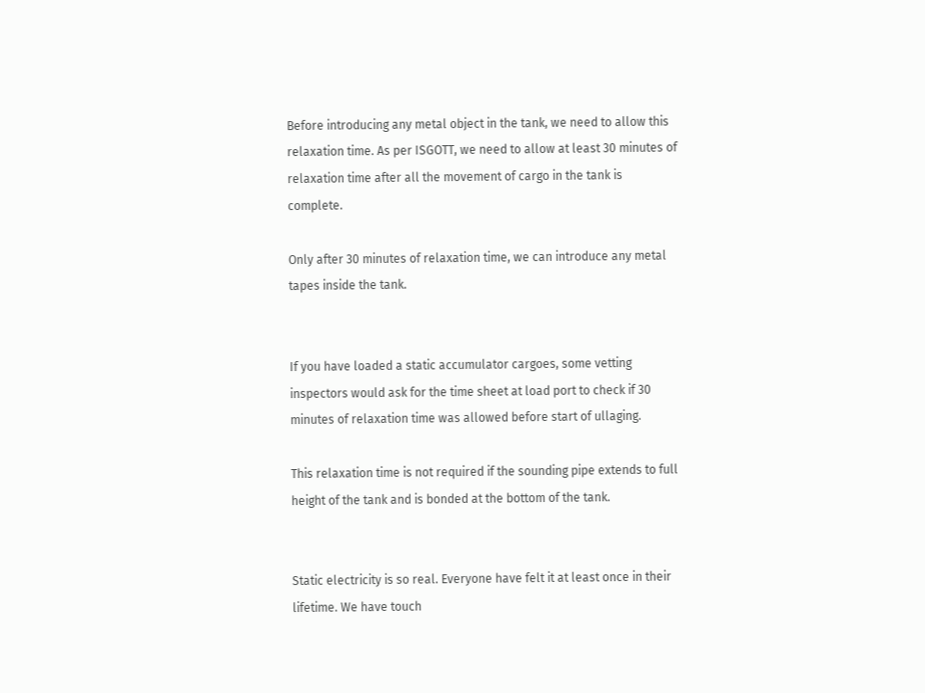Before introducing any metal object in the tank, we need to allow this relaxation time. As per ISGOTT, we need to allow at least 30 minutes of relaxation time after all the movement of cargo in the tank is complete.

Only after 30 minutes of relaxation time, we can introduce any metal tapes inside the tank.


If you have loaded a static accumulator cargoes, some vetting inspectors would ask for the time sheet at load port to check if 30 minutes of relaxation time was allowed before start of ullaging.

This relaxation time is not required if the sounding pipe extends to full height of the tank and is bonded at the bottom of the tank.


Static electricity is so real. Everyone have felt it at least once in their lifetime. We have touch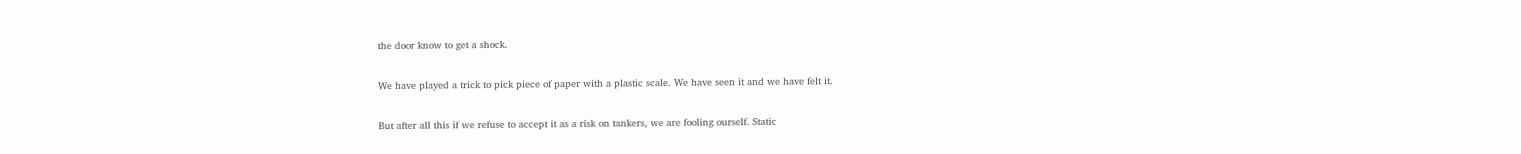the door know to get a shock.

We have played a trick to pick piece of paper with a plastic scale. We have seen it and we have felt it.

But after all this if we refuse to accept it as a risk on tankers, we are fooling ourself. Static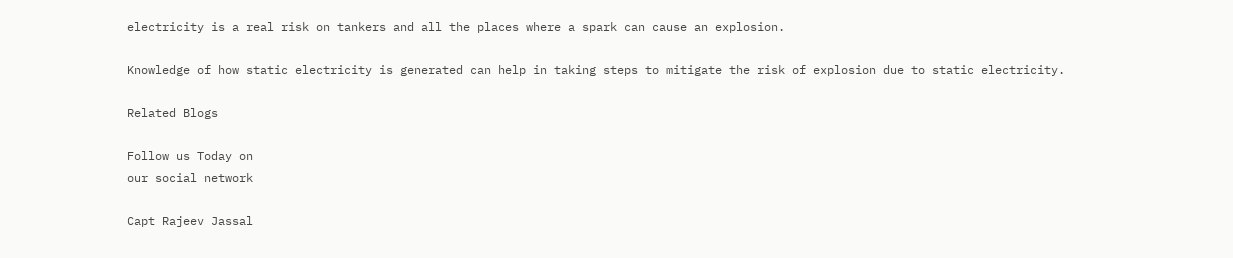electricity is a real risk on tankers and all the places where a spark can cause an explosion.

Knowledge of how static electricity is generated can help in taking steps to mitigate the risk of explosion due to static electricity.

Related Blogs

Follow us Today on
our social network

Capt Rajeev Jassal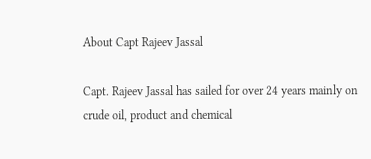About Capt Rajeev Jassal

Capt. Rajeev Jassal has sailed for over 24 years mainly on crude oil, product and chemical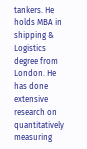tankers. He holds MBA in shipping & Logistics degree from London. He has done extensive research on quantitatively measuring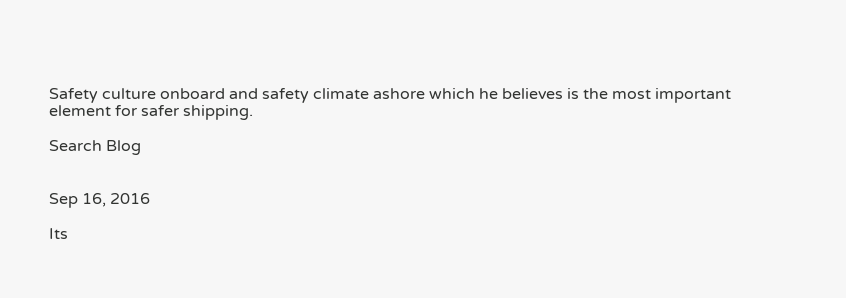Safety culture onboard and safety climate ashore which he believes is the most important element for safer shipping.

Search Blog


Sep 16, 2016

Its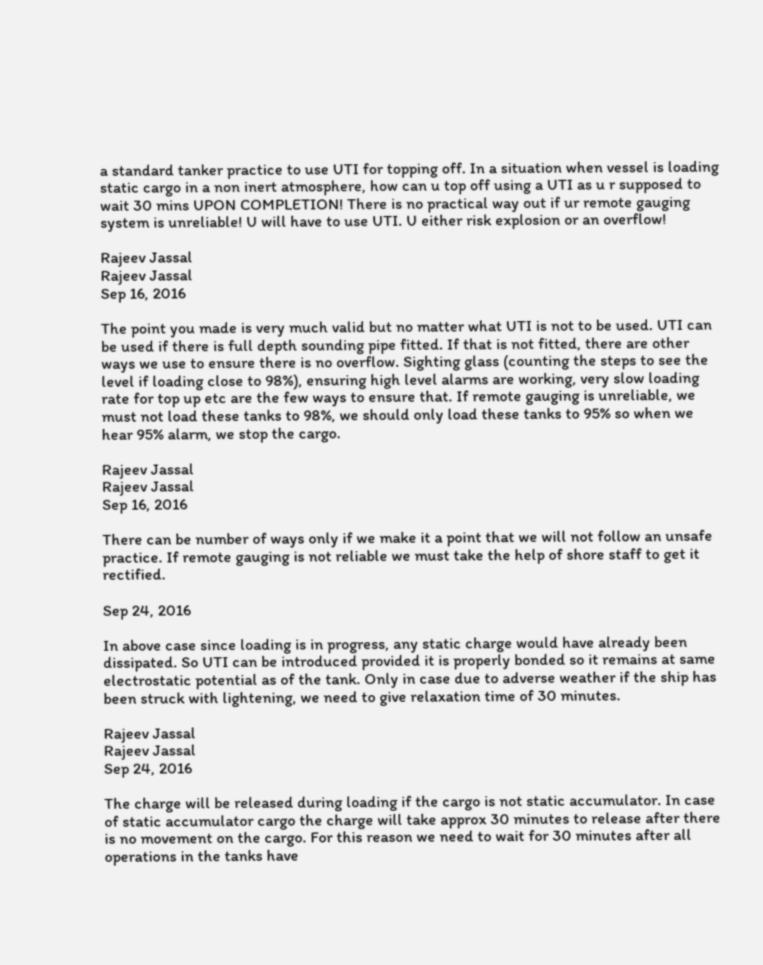a standard tanker practice to use UTI for topping off. In a situation when vessel is loading static cargo in a non inert atmosphere, how can u top off using a UTI as u r supposed to wait 30 mins UPON COMPLETION! There is no practical way out if ur remote gauging system is unreliable! U will have to use UTI. U either risk explosion or an overflow!

Rajeev Jassal
Rajeev Jassal
Sep 16, 2016

The point you made is very much valid but no matter what UTI is not to be used. UTI can be used if there is full depth sounding pipe fitted. If that is not fitted, there are other ways we use to ensure there is no overflow. Sighting glass (counting the steps to see the level if loading close to 98%), ensuring high level alarms are working, very slow loading rate for top up etc are the few ways to ensure that. If remote gauging is unreliable, we must not load these tanks to 98%, we should only load these tanks to 95% so when we hear 95% alarm, we stop the cargo.

Rajeev Jassal
Rajeev Jassal
Sep 16, 2016

There can be number of ways only if we make it a point that we will not follow an unsafe practice. If remote gauging is not reliable we must take the help of shore staff to get it rectified.

Sep 24, 2016

In above case since loading is in progress, any static charge would have already been dissipated. So UTI can be introduced provided it is properly bonded so it remains at same electrostatic potential as of the tank. Only in case due to adverse weather if the ship has been struck with lightening, we need to give relaxation time of 30 minutes.

Rajeev Jassal
Rajeev Jassal
Sep 24, 2016

The charge will be released during loading if the cargo is not static accumulator. In case of static accumulator cargo the charge will take approx 30 minutes to release after there is no movement on the cargo. For this reason we need to wait for 30 minutes after all operations in the tanks have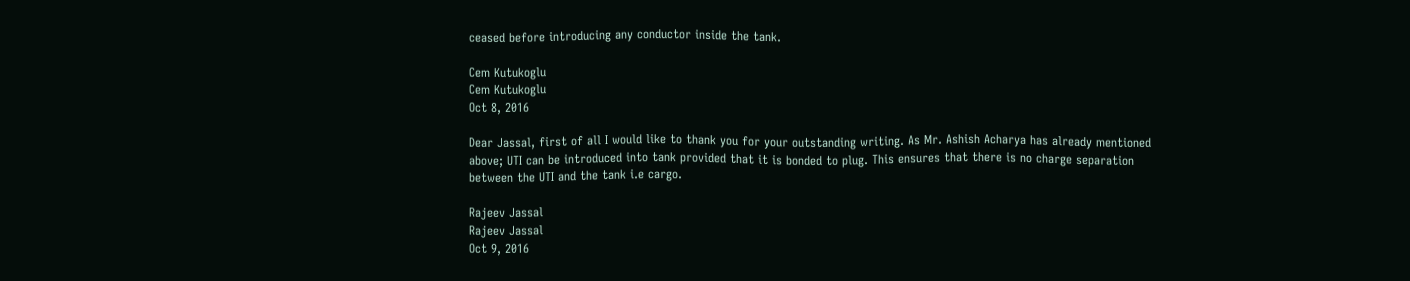ceased before introducing any conductor inside the tank.

Cem Kutukoglu
Cem Kutukoglu
Oct 8, 2016

Dear Jassal, first of all I would like to thank you for your outstanding writing. As Mr. Ashish Acharya has already mentioned above; UTI can be introduced into tank provided that it is bonded to plug. This ensures that there is no charge separation between the UTI and the tank i.e cargo.

Rajeev Jassal
Rajeev Jassal
Oct 9, 2016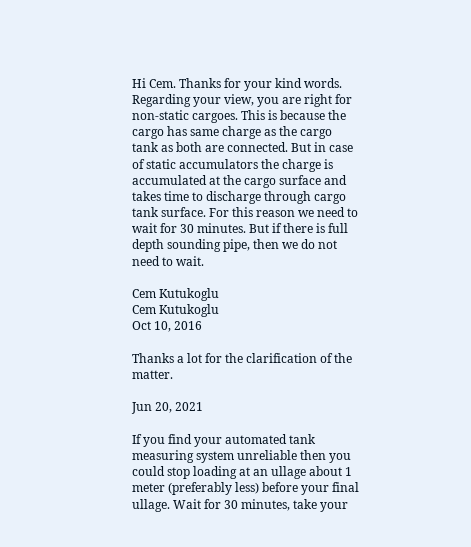Hi Cem. Thanks for your kind words. Regarding your view, you are right for non-static cargoes. This is because the cargo has same charge as the cargo tank as both are connected. But in case of static accumulators the charge is accumulated at the cargo surface and takes time to discharge through cargo tank surface. For this reason we need to wait for 30 minutes. But if there is full depth sounding pipe, then we do not need to wait.

Cem Kutukoglu
Cem Kutukoglu
Oct 10, 2016

Thanks a lot for the clarification of the matter.

Jun 20, 2021

If you find your automated tank measuring system unreliable then you could stop loading at an ullage about 1 meter (preferably less) before your final ullage. Wait for 30 minutes, take your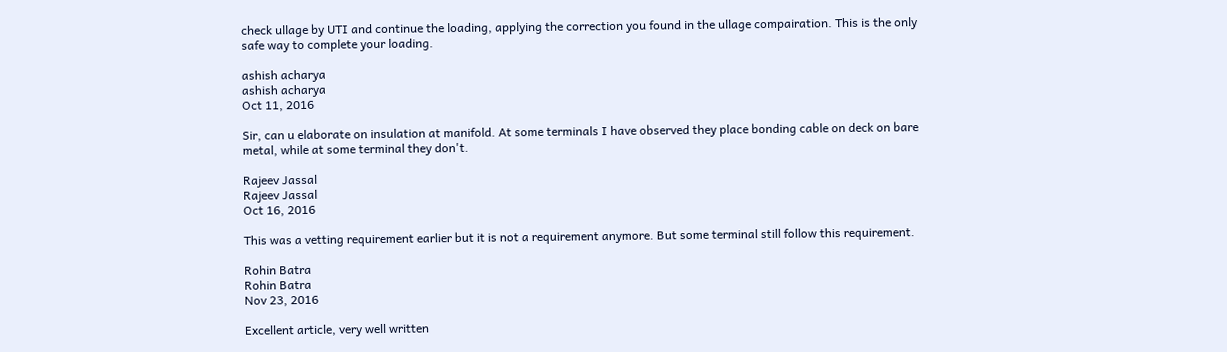check ullage by UTI and continue the loading, applying the correction you found in the ullage compairation. This is the only safe way to complete your loading.

ashish acharya
ashish acharya
Oct 11, 2016

Sir, can u elaborate on insulation at manifold. At some terminals I have observed they place bonding cable on deck on bare metal, while at some terminal they don't.

Rajeev Jassal
Rajeev Jassal
Oct 16, 2016

This was a vetting requirement earlier but it is not a requirement anymore. But some terminal still follow this requirement.

Rohin Batra
Rohin Batra
Nov 23, 2016

Excellent article, very well written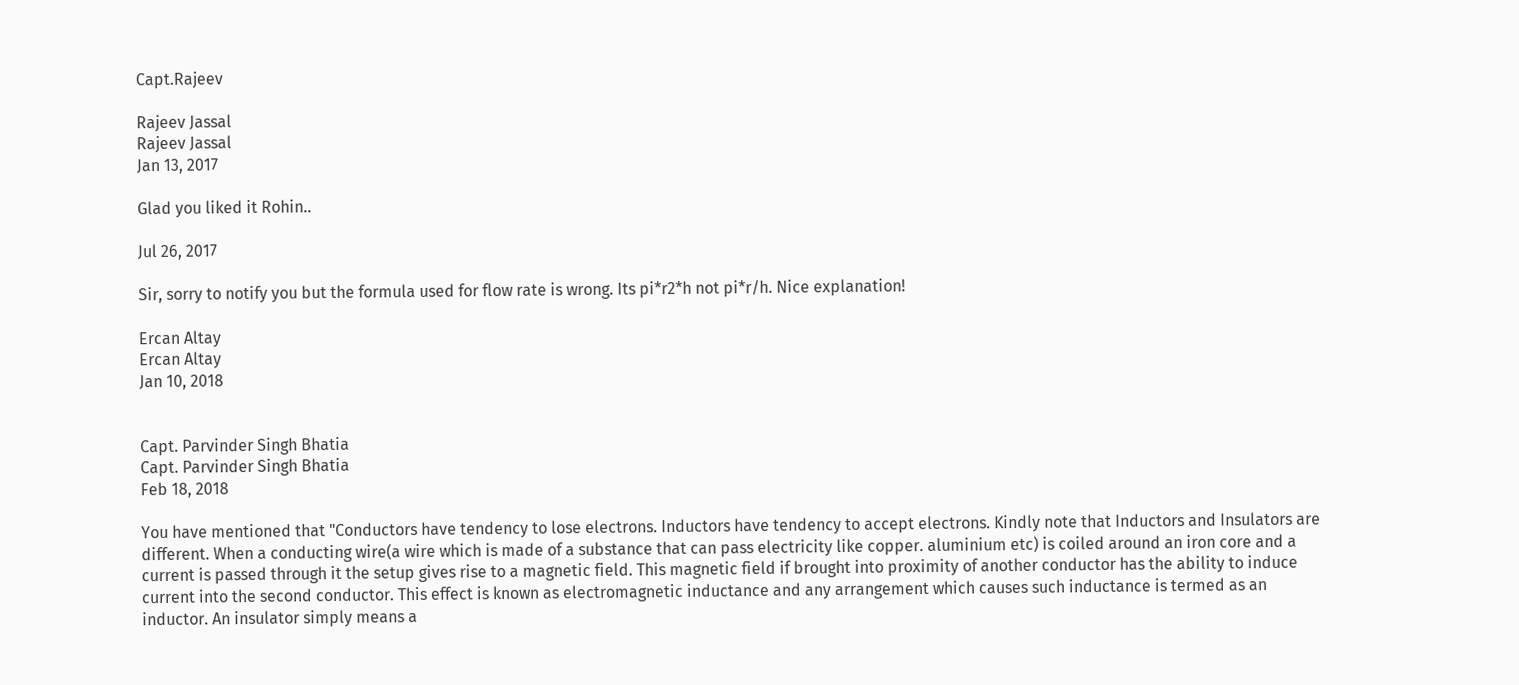Capt.Rajeev

Rajeev Jassal
Rajeev Jassal
Jan 13, 2017

Glad you liked it Rohin..

Jul 26, 2017

Sir, sorry to notify you but the formula used for flow rate is wrong. Its pi*r2*h not pi*r/h. Nice explanation!

Ercan Altay
Ercan Altay
Jan 10, 2018


Capt. Parvinder Singh Bhatia
Capt. Parvinder Singh Bhatia
Feb 18, 2018

You have mentioned that "Conductors have tendency to lose electrons. Inductors have tendency to accept electrons. Kindly note that Inductors and Insulators are different. When a conducting wire(a wire which is made of a substance that can pass electricity like copper. aluminium etc) is coiled around an iron core and a current is passed through it the setup gives rise to a magnetic field. This magnetic field if brought into proximity of another conductor has the ability to induce current into the second conductor. This effect is known as electromagnetic inductance and any arrangement which causes such inductance is termed as an inductor. An insulator simply means a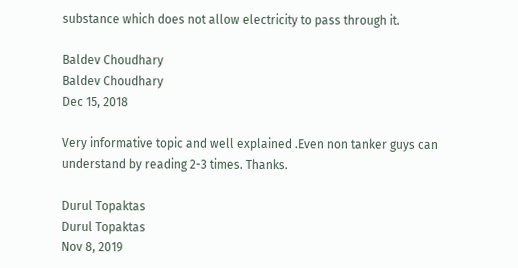substance which does not allow electricity to pass through it.

Baldev Choudhary
Baldev Choudhary
Dec 15, 2018

Very informative topic and well explained .Even non tanker guys can understand by reading 2-3 times. Thanks.

Durul Topaktas
Durul Topaktas
Nov 8, 2019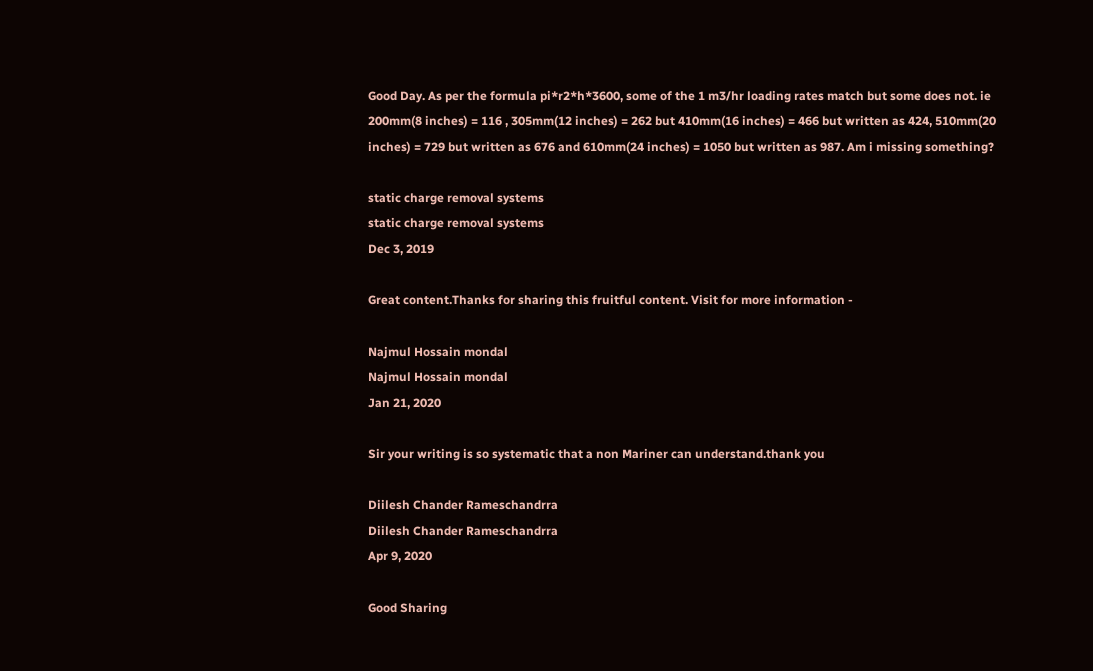Good Day. As per the formula pi*r2*h*3600, some of the 1 m3/hr loading rates match but some does not. ie 200mm(8 inches) = 116 , 305mm(12 inches) = 262 but 410mm(16 inches) = 466 but written as 424, 510mm(20 inches) = 729 but written as 676 and 610mm(24 inches) = 1050 but written as 987. Am i missing something?

static charge removal systems
static charge removal systems
Dec 3, 2019

Great content.Thanks for sharing this fruitful content. Visit for more information -

Najmul Hossain mondal
Najmul Hossain mondal
Jan 21, 2020

Sir your writing is so systematic that a non Mariner can understand.thank you

Diilesh Chander Rameschandrra
Diilesh Chander Rameschandrra
Apr 9, 2020

Good Sharing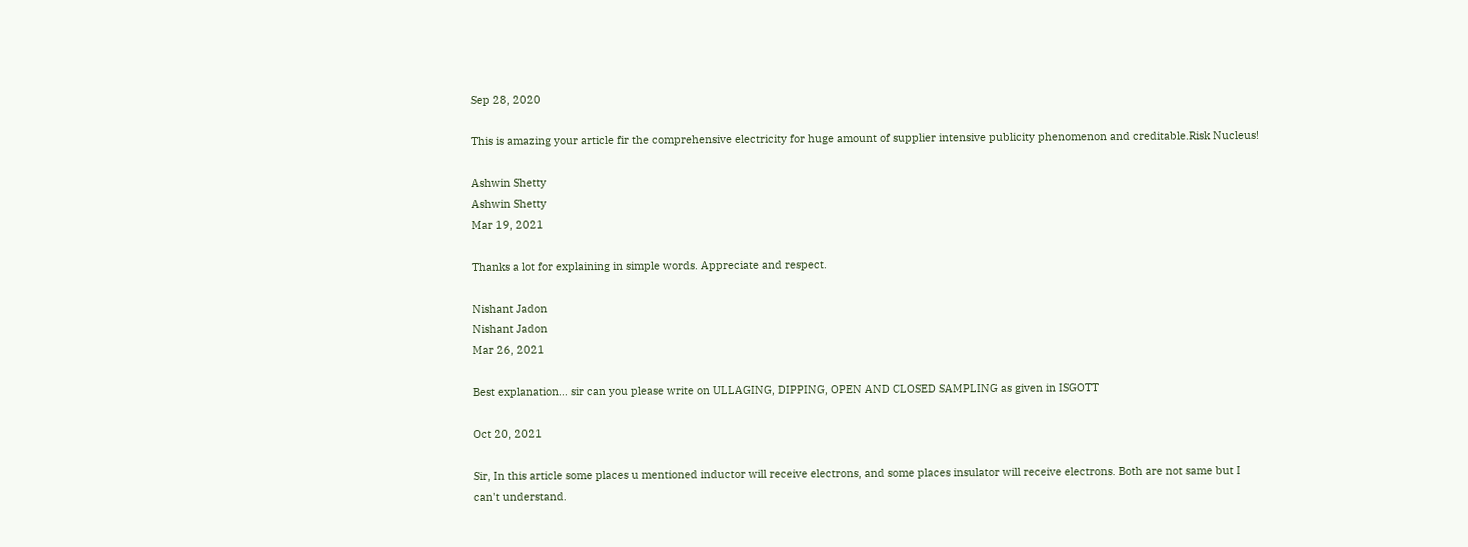Sep 28, 2020

This is amazing your article fir the comprehensive electricity for huge amount of supplier intensive publicity phenomenon and creditable.Risk Nucleus!

Ashwin Shetty
Ashwin Shetty
Mar 19, 2021

Thanks a lot for explaining in simple words. Appreciate and respect.

Nishant Jadon
Nishant Jadon
Mar 26, 2021

Best explanation... sir can you please write on ULLAGING, DIPPING, OPEN AND CLOSED SAMPLING as given in ISGOTT

Oct 20, 2021

Sir, In this article some places u mentioned inductor will receive electrons, and some places insulator will receive electrons. Both are not same but I can't understand.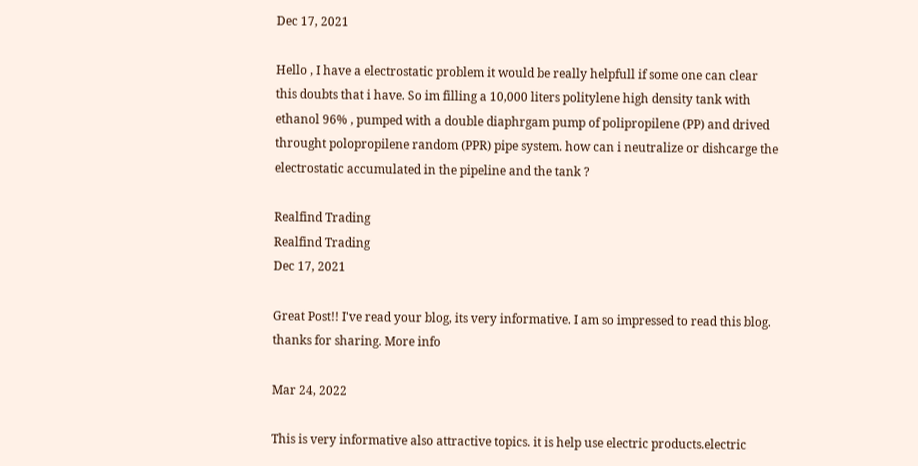Dec 17, 2021

Hello , I have a electrostatic problem it would be really helpfull if some one can clear this doubts that i have. So im filling a 10,000 liters politylene high density tank with ethanol 96% , pumped with a double diaphrgam pump of polipropilene (PP) and drived throught polopropilene random (PPR) pipe system. how can i neutralize or dishcarge the electrostatic accumulated in the pipeline and the tank ?

Realfind Trading
Realfind Trading
Dec 17, 2021

Great Post!! I've read your blog, its very informative. I am so impressed to read this blog. thanks for sharing. More info

Mar 24, 2022

This is very informative also attractive topics. it is help use electric products.electric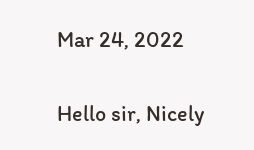Mar 24, 2022

Hello sir, Nicely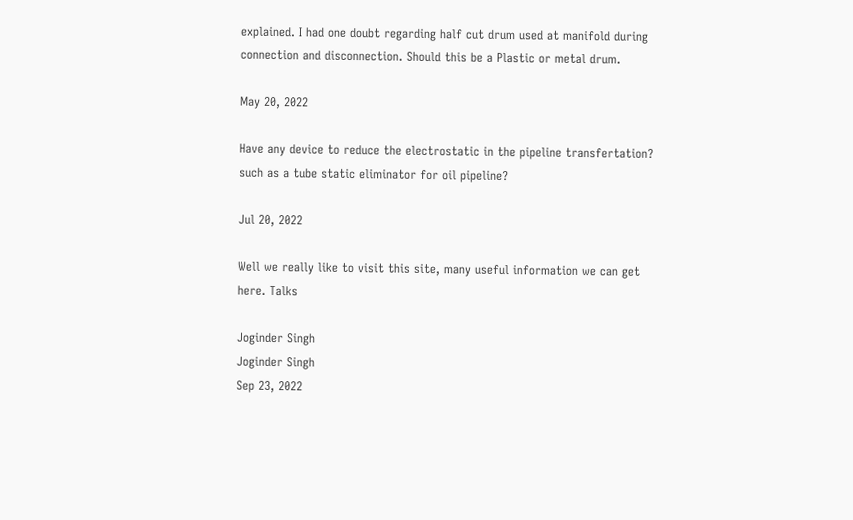explained. I had one doubt regarding half cut drum used at manifold during connection and disconnection. Should this be a Plastic or metal drum.

May 20, 2022

Have any device to reduce the electrostatic in the pipeline transfertation? such as a tube static eliminator for oil pipeline?

Jul 20, 2022

Well we really like to visit this site, many useful information we can get here. Talks

Joginder Singh
Joginder Singh
Sep 23, 2022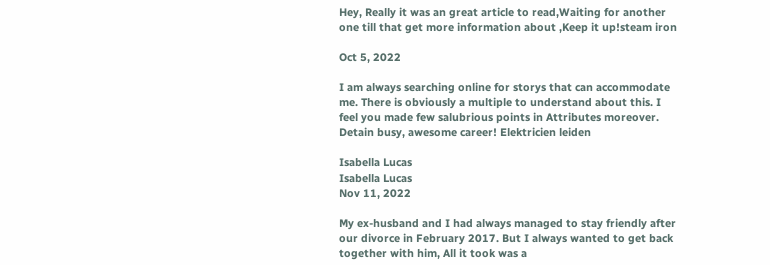Hey, Really it was an great article to read,Waiting for another one till that get more information about ,Keep it up!steam iron

Oct 5, 2022

I am always searching online for storys that can accommodate me. There is obviously a multiple to understand about this. I feel you made few salubrious points in Attributes moreover. Detain busy, awesome career! Elektricien leiden

Isabella Lucas
Isabella Lucas
Nov 11, 2022

My ex-husband and I had always managed to stay friendly after our divorce in February 2017. But I always wanted to get back together with him, All it took was a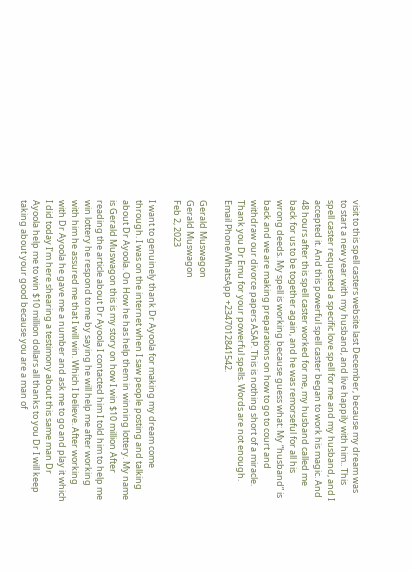visit to this spell casters website last December, because my dream was to start a new year with my husband, and live happily with him.. This spell caster requested a specific love spell for me and my husband, and I accepted it. And this powerful spell caster began to work his magic. And 48 hours after this spell caster worked for me, my husband called me back for us to be together again, and he was remorseful for all his wrong deeds. My spell is working because guess what: My “husband” is back and we are making preparations on how to go to court and withdraw our divorce papers ASAP. This is nothing short of a miracle. Thank you Dr Emu for your powerful spells. Words are not enough. Email Phone/WhatsApp +2347012841542.

Gerald Muswagon
Gerald Muswagon
Feb 2, 2023

I want to genuinely thank Dr Ayoola for making my dream come through. I was on the internet when I saw people posting and talking about Dr Ayoola. On How he has help them in winning lottery. My name is Gerald Muswagon this is my story on how I win $10 million After reading the article about Dr Ayoola I contacted him I told him to help me win lottery he respond to me by saying he will help me after working with him he assured me that I will win. Which I believe. After working with Dr Ayoola he gave me a number and ask me to go and play it which I did today I’m here shearing a testimony about this same man Dr Ayoola help me to win $10 million dollars all thanks to you Dr I will keep taking about your good because you are a man of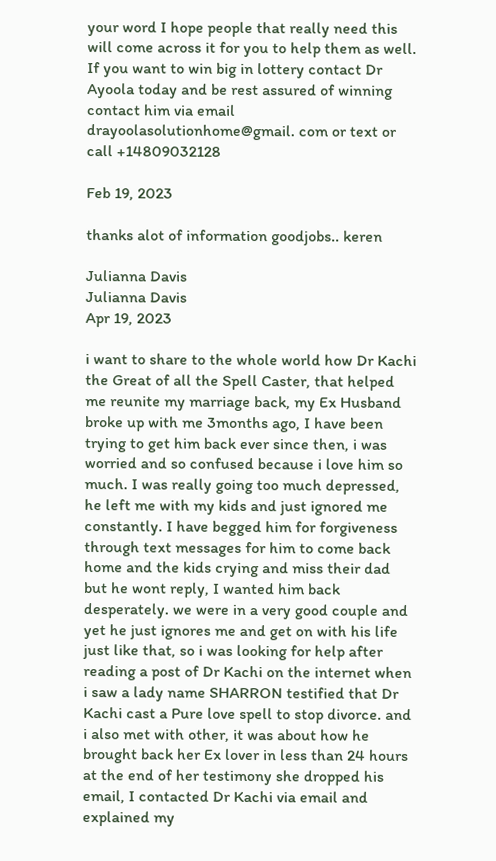your word I hope people that really need this will come across it for you to help them as well. If you want to win big in lottery contact Dr Ayoola today and be rest assured of winning contact him via email drayoolasolutionhome@gmail. com or text or call +14809032128

Feb 19, 2023

thanks alot of information goodjobs.. keren

Julianna Davis
Julianna Davis
Apr 19, 2023

i want to share to the whole world how Dr Kachi the Great of all the Spell Caster, that helped me reunite my marriage back, my Ex Husband broke up with me 3months ago, I have been trying to get him back ever since then, i was worried and so confused because i love him so much. I was really going too much depressed, he left me with my kids and just ignored me constantly. I have begged him for forgiveness through text messages for him to come back home and the kids crying and miss their dad but he wont reply, I wanted him back desperately. we were in a very good couple and yet he just ignores me and get on with his life just like that, so i was looking for help after reading a post of Dr Kachi on the internet when i saw a lady name SHARRON testified that Dr Kachi cast a Pure love spell to stop divorce. and i also met with other, it was about how he brought back her Ex lover in less than 24 hours at the end of her testimony she dropped his email, I contacted Dr Kachi via email and explained my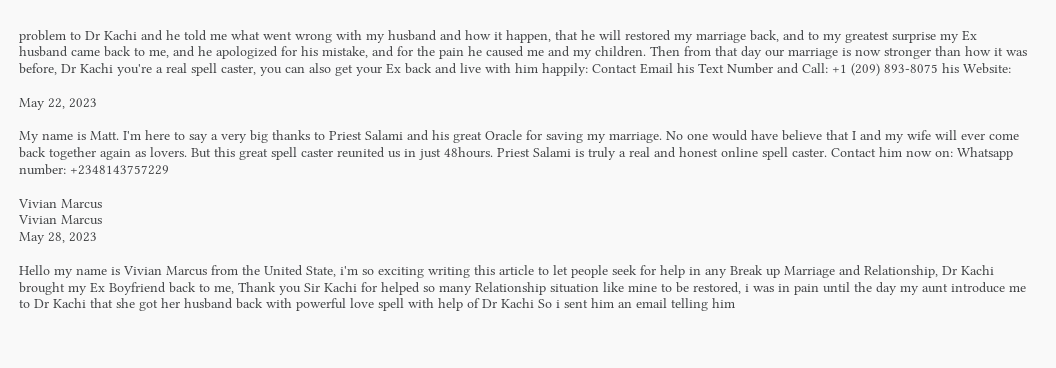problem to Dr Kachi and he told me what went wrong with my husband and how it happen, that he will restored my marriage back, and to my greatest surprise my Ex husband came back to me, and he apologized for his mistake, and for the pain he caused me and my children. Then from that day our marriage is now stronger than how it was before, Dr Kachi you're a real spell caster, you can also get your Ex back and live with him happily: Contact Email his Text Number and Call: +1 (209) 893-8075 his Website:

May 22, 2023

My name is Matt. I'm here to say a very big thanks to Priest Salami and his great Oracle for saving my marriage. No one would have believe that I and my wife will ever come back together again as lovers. But this great spell caster reunited us in just 48hours. Priest Salami is truly a real and honest online spell caster. Contact him now on: Whatsapp number: +2348143757229

Vivian Marcus
Vivian Marcus
May 28, 2023

Hello my name is Vivian Marcus from the United State, i'm so exciting writing this article to let people seek for help in any Break up Marriage and Relationship, Dr Kachi brought my Ex Boyfriend back to me, Thank you Sir Kachi for helped so many Relationship situation like mine to be restored, i was in pain until the day my aunt introduce me to Dr Kachi that she got her husband back with powerful love spell with help of Dr Kachi So i sent him an email telling him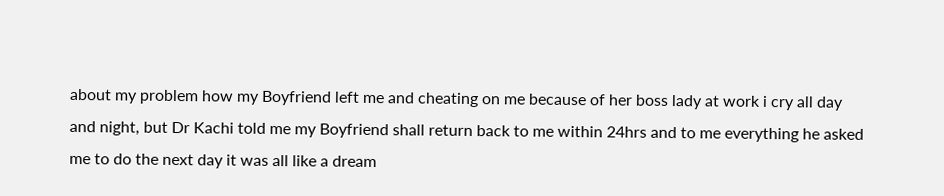about my problem how my Boyfriend left me and cheating on me because of her boss lady at work i cry all day and night, but Dr Kachi told me my Boyfriend shall return back to me within 24hrs and to me everything he asked me to do the next day it was all like a dream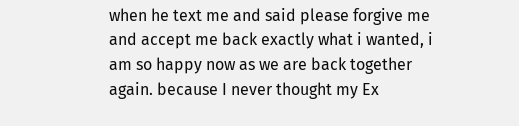when he text me and said please forgive me and accept me back exactly what i wanted, i am so happy now as we are back together again. because I never thought my Ex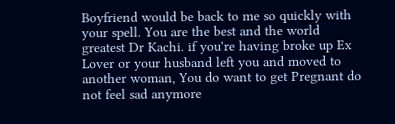Boyfriend would be back to me so quickly with your spell. You are the best and the world greatest Dr Kachi. if you're having broke up Ex Lover or your husband left you and moved to another woman, You do want to get Pregnant do not feel sad anymore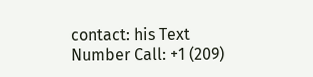contact: his Text Number Call: +1 (209)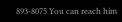893-8075 You can reach him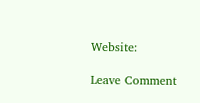Website:

Leave Comment